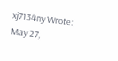xj7134ny Wrote:
May 27,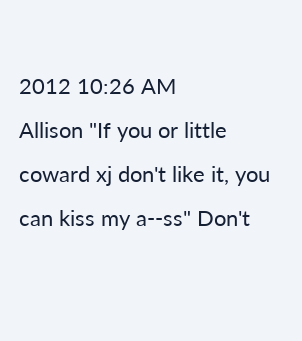2012 10:26 AM
Allison "If you or little coward xj don't like it, you can kiss my a--ss" Don't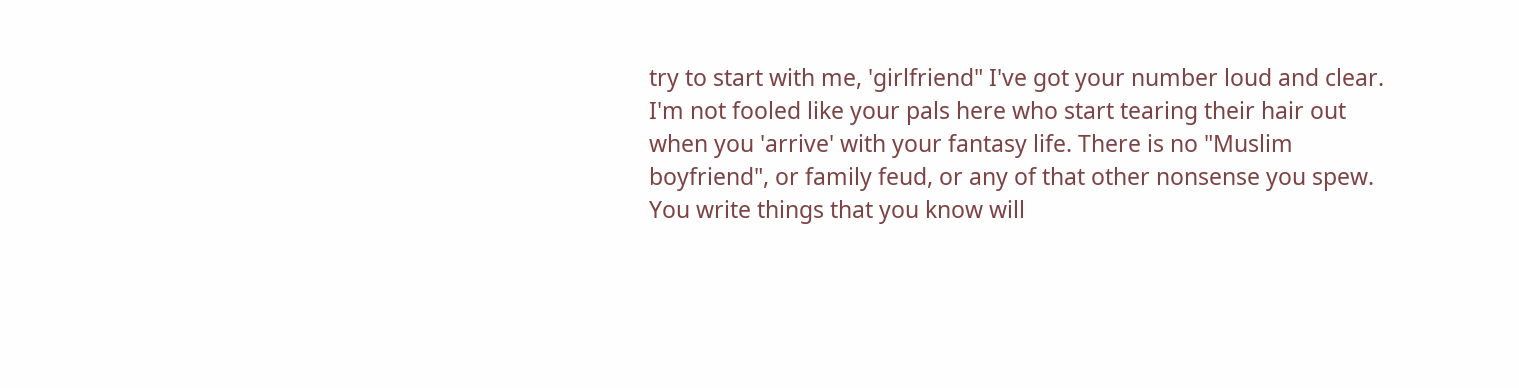try to start with me, 'girlfriend" I've got your number loud and clear. I'm not fooled like your pals here who start tearing their hair out when you 'arrive' with your fantasy life. There is no "Muslim boyfriend", or family feud, or any of that other nonsense you spew. You write things that you know will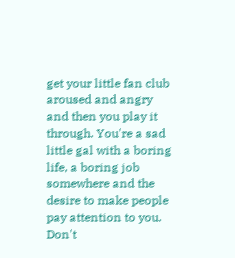get your little fan club aroused and angry and then you play it through. You're a sad little gal with a boring life, a boring job somewhere and the desire to make people pay attention to you. Don't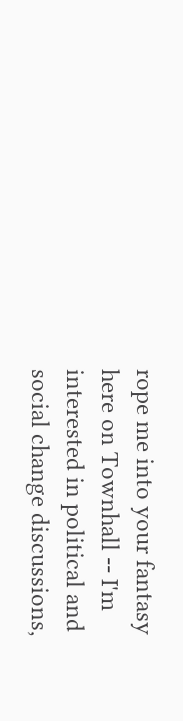rope me into your fantasy here on Townhall -- I'm interested in political and social change discussions,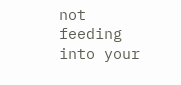not feeding into your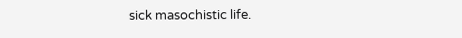sick masochistic life.